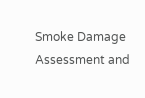Smoke Damage Assessment and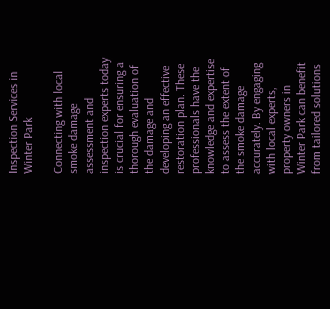Inspection Services in Winter Park

Connecting with local smoke damage assessment and inspection experts today is crucial for ensuring a thorough evaluation of the damage and developing an effective restoration plan. These professionals have the knowledge and expertise to assess the extent of the smoke damage accurately. By engaging with local experts, property owners in Winter Park can benefit from tailored solutions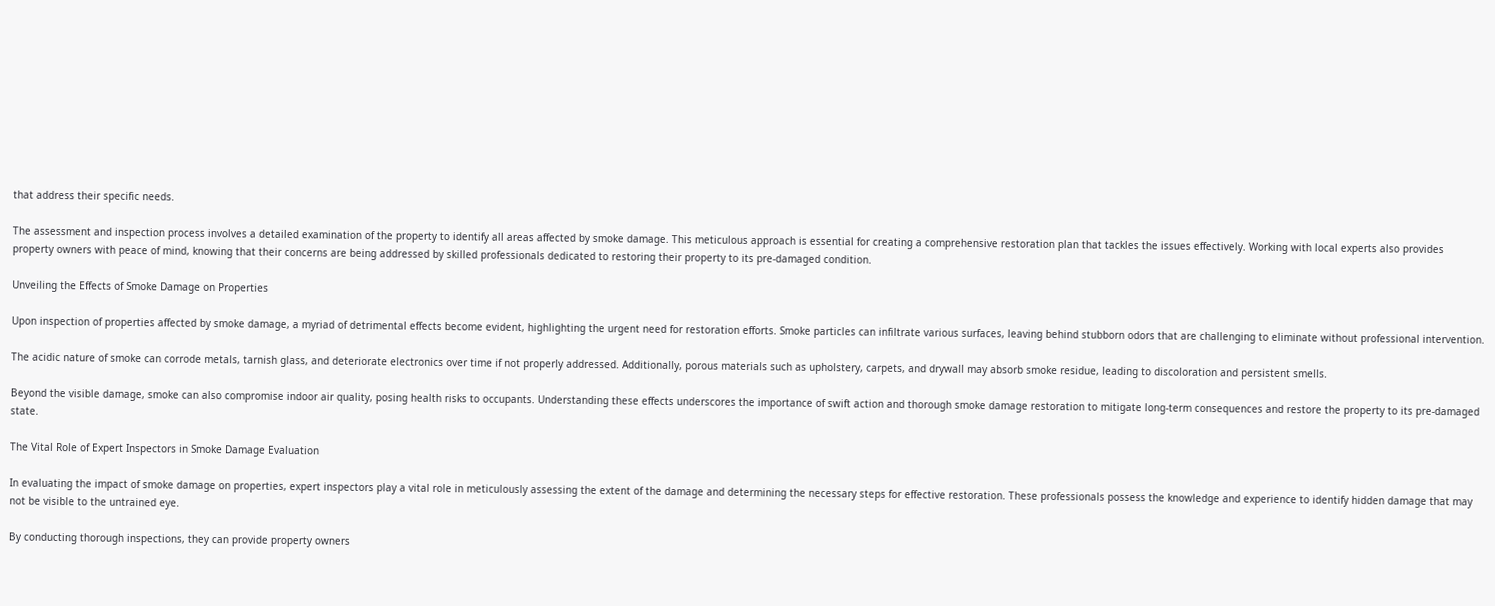that address their specific needs.

The assessment and inspection process involves a detailed examination of the property to identify all areas affected by smoke damage. This meticulous approach is essential for creating a comprehensive restoration plan that tackles the issues effectively. Working with local experts also provides property owners with peace of mind, knowing that their concerns are being addressed by skilled professionals dedicated to restoring their property to its pre-damaged condition.

Unveiling the Effects of Smoke Damage on Properties

Upon inspection of properties affected by smoke damage, a myriad of detrimental effects become evident, highlighting the urgent need for restoration efforts. Smoke particles can infiltrate various surfaces, leaving behind stubborn odors that are challenging to eliminate without professional intervention.

The acidic nature of smoke can corrode metals, tarnish glass, and deteriorate electronics over time if not properly addressed. Additionally, porous materials such as upholstery, carpets, and drywall may absorb smoke residue, leading to discoloration and persistent smells.

Beyond the visible damage, smoke can also compromise indoor air quality, posing health risks to occupants. Understanding these effects underscores the importance of swift action and thorough smoke damage restoration to mitigate long-term consequences and restore the property to its pre-damaged state.

The Vital Role of Expert Inspectors in Smoke Damage Evaluation

In evaluating the impact of smoke damage on properties, expert inspectors play a vital role in meticulously assessing the extent of the damage and determining the necessary steps for effective restoration. These professionals possess the knowledge and experience to identify hidden damage that may not be visible to the untrained eye.

By conducting thorough inspections, they can provide property owners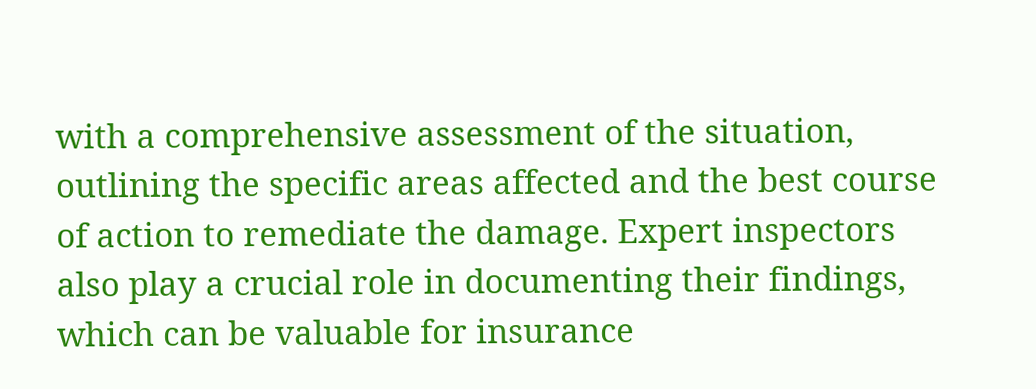with a comprehensive assessment of the situation, outlining the specific areas affected and the best course of action to remediate the damage. Expert inspectors also play a crucial role in documenting their findings, which can be valuable for insurance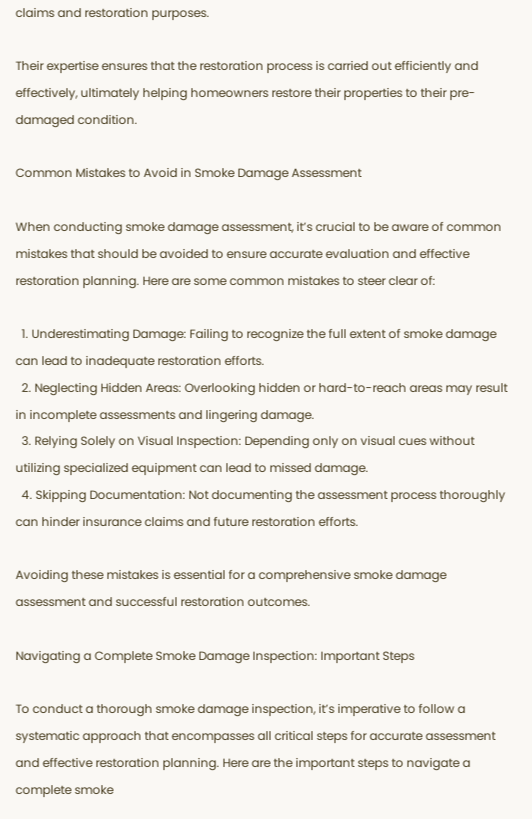claims and restoration purposes.

Their expertise ensures that the restoration process is carried out efficiently and effectively, ultimately helping homeowners restore their properties to their pre-damaged condition.

Common Mistakes to Avoid in Smoke Damage Assessment

When conducting smoke damage assessment, it’s crucial to be aware of common mistakes that should be avoided to ensure accurate evaluation and effective restoration planning. Here are some common mistakes to steer clear of:

  1. Underestimating Damage: Failing to recognize the full extent of smoke damage can lead to inadequate restoration efforts.
  2. Neglecting Hidden Areas: Overlooking hidden or hard-to-reach areas may result in incomplete assessments and lingering damage.
  3. Relying Solely on Visual Inspection: Depending only on visual cues without utilizing specialized equipment can lead to missed damage.
  4. Skipping Documentation: Not documenting the assessment process thoroughly can hinder insurance claims and future restoration efforts.

Avoiding these mistakes is essential for a comprehensive smoke damage assessment and successful restoration outcomes.

Navigating a Complete Smoke Damage Inspection: Important Steps

To conduct a thorough smoke damage inspection, it’s imperative to follow a systematic approach that encompasses all critical steps for accurate assessment and effective restoration planning. Here are the important steps to navigate a complete smoke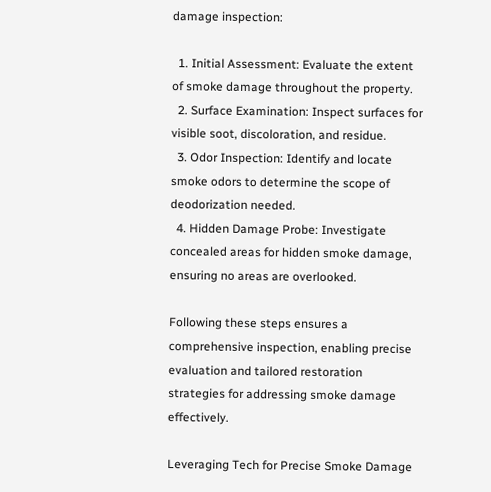damage inspection:

  1. Initial Assessment: Evaluate the extent of smoke damage throughout the property.
  2. Surface Examination: Inspect surfaces for visible soot, discoloration, and residue.
  3. Odor Inspection: Identify and locate smoke odors to determine the scope of deodorization needed.
  4. Hidden Damage Probe: Investigate concealed areas for hidden smoke damage, ensuring no areas are overlooked.

Following these steps ensures a comprehensive inspection, enabling precise evaluation and tailored restoration strategies for addressing smoke damage effectively.

Leveraging Tech for Precise Smoke Damage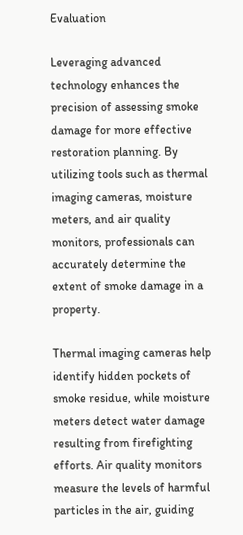Evaluation

Leveraging advanced technology enhances the precision of assessing smoke damage for more effective restoration planning. By utilizing tools such as thermal imaging cameras, moisture meters, and air quality monitors, professionals can accurately determine the extent of smoke damage in a property.

Thermal imaging cameras help identify hidden pockets of smoke residue, while moisture meters detect water damage resulting from firefighting efforts. Air quality monitors measure the levels of harmful particles in the air, guiding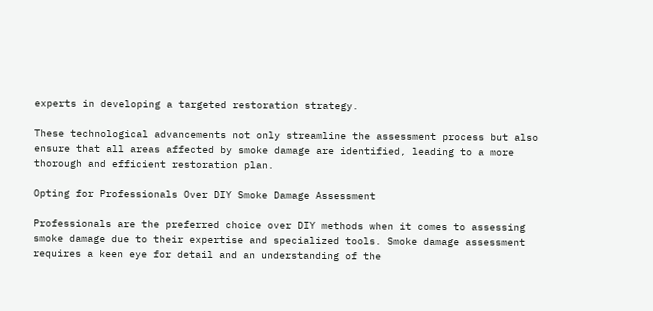experts in developing a targeted restoration strategy.

These technological advancements not only streamline the assessment process but also ensure that all areas affected by smoke damage are identified, leading to a more thorough and efficient restoration plan.

Opting for Professionals Over DIY Smoke Damage Assessment

Professionals are the preferred choice over DIY methods when it comes to assessing smoke damage due to their expertise and specialized tools. Smoke damage assessment requires a keen eye for detail and an understanding of the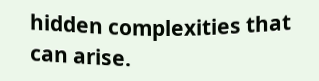hidden complexities that can arise.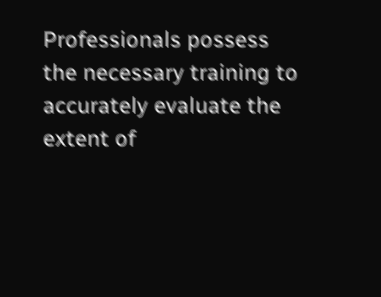Professionals possess the necessary training to accurately evaluate the extent of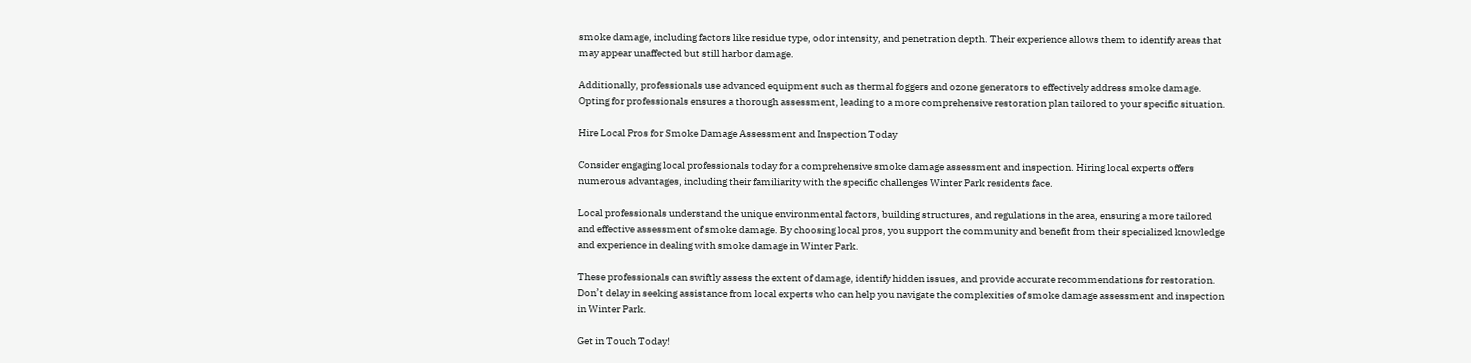smoke damage, including factors like residue type, odor intensity, and penetration depth. Their experience allows them to identify areas that may appear unaffected but still harbor damage.

Additionally, professionals use advanced equipment such as thermal foggers and ozone generators to effectively address smoke damage. Opting for professionals ensures a thorough assessment, leading to a more comprehensive restoration plan tailored to your specific situation.

Hire Local Pros for Smoke Damage Assessment and Inspection Today

Consider engaging local professionals today for a comprehensive smoke damage assessment and inspection. Hiring local experts offers numerous advantages, including their familiarity with the specific challenges Winter Park residents face.

Local professionals understand the unique environmental factors, building structures, and regulations in the area, ensuring a more tailored and effective assessment of smoke damage. By choosing local pros, you support the community and benefit from their specialized knowledge and experience in dealing with smoke damage in Winter Park.

These professionals can swiftly assess the extent of damage, identify hidden issues, and provide accurate recommendations for restoration. Don’t delay in seeking assistance from local experts who can help you navigate the complexities of smoke damage assessment and inspection in Winter Park.

Get in Touch Today!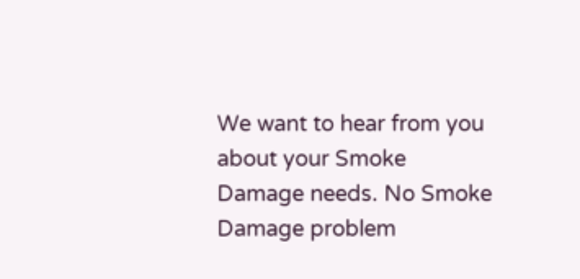We want to hear from you about your Smoke Damage needs. No Smoke Damage problem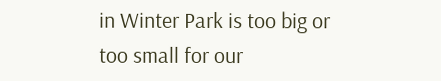in Winter Park is too big or too small for our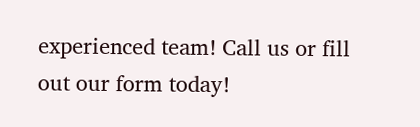experienced team! Call us or fill out our form today!